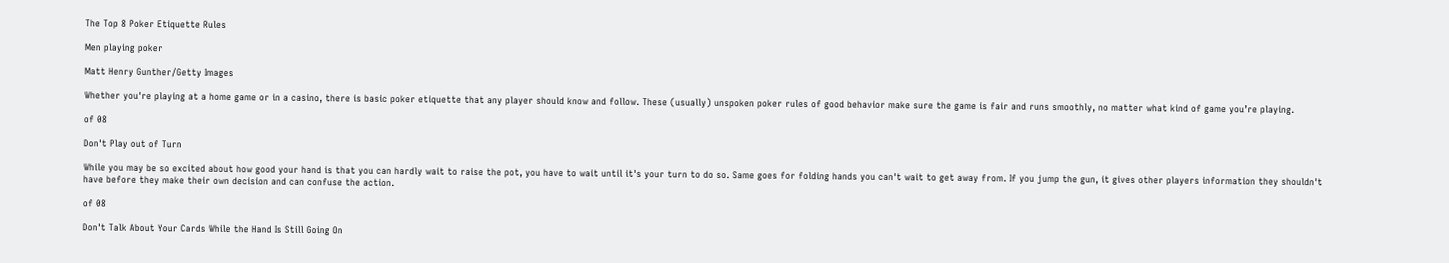The Top 8 Poker Etiquette Rules

Men playing poker

Matt Henry Gunther/Getty Images

Whether you're playing at a home game or in a casino, there is basic poker etiquette that any player should know and follow. These (usually) unspoken poker rules of good behavior make sure the game is fair and runs smoothly, no matter what kind of game you’re playing.

of 08

Don't Play out of Turn

While you may be so excited about how good your hand is that you can hardly wait to raise the pot, you have to wait until it's your turn to do so. Same goes for folding hands you can't wait to get away from. If you jump the gun, it gives other players information they shouldn't have before they make their own decision and can confuse the action.

of 08

Don't Talk About Your Cards While the Hand Is Still Going On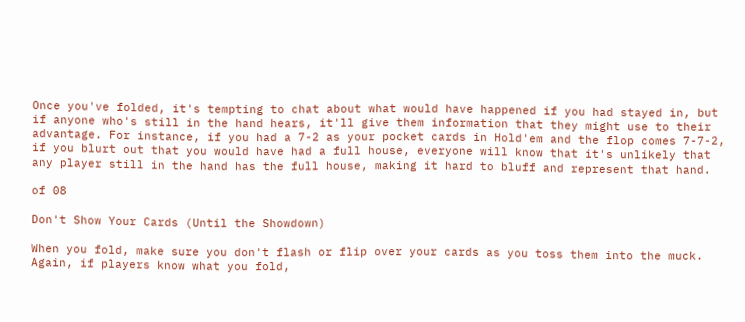Once you've folded, it's tempting to chat about what would have happened if you had stayed in, but if anyone who's still in the hand hears, it'll give them information that they might use to their advantage. For instance, if you had a 7-2 as your pocket cards in Hold'em and the flop comes 7-7-2, if you blurt out that you would have had a full house, everyone will know that it's unlikely that any player still in the hand has the full house, making it hard to bluff and represent that hand.

of 08

Don't Show Your Cards (Until the Showdown)

When you fold, make sure you don't flash or flip over your cards as you toss them into the muck. Again, if players know what you fold,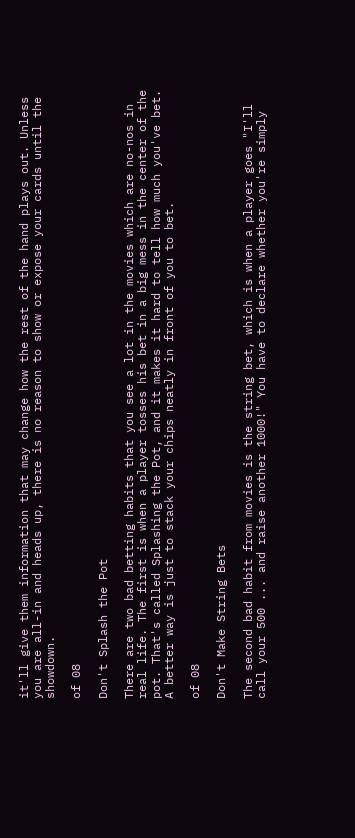it'll give them information that may change how the rest of the hand plays out. Unless you are all-in and heads up, there is no reason to show or expose your cards until the showdown.

of 08

Don't Splash the Pot

There are two bad betting habits that you see a lot in the movies which are no-nos in real life. The first is when a player tosses his bet in a big mess in the center of the pot. That's called Splashing the Pot, and it makes it hard to tell how much you've bet. A better way is just to stack your chips neatly in front of you to bet.

of 08

Don't Make String Bets

The second bad habit from movies is the string bet, which is when a player goes "I'll call your 500 ... and raise another 1000!" You have to declare whether you're simply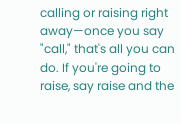calling or raising right away—once you say "call," that's all you can do. If you're going to raise, say raise and the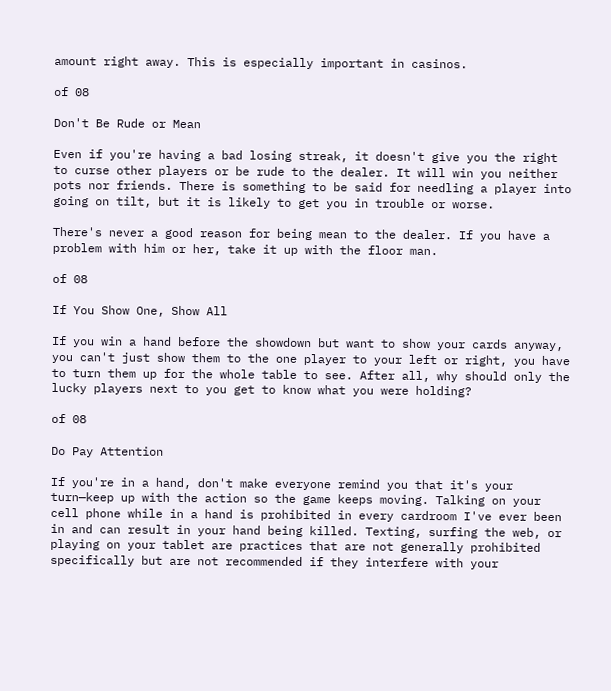amount right away. This is especially important in casinos.

of 08

Don't Be Rude or Mean

Even if you're having a bad losing streak, it doesn't give you the right to curse other players or be rude to the dealer. It will win you neither pots nor friends. There is something to be said for needling a player into going on tilt, but it is likely to get you in trouble or worse.

There's never a good reason for being mean to the dealer. If you have a problem with him or her, take it up with the floor man.

of 08

If You Show One, Show All

If you win a hand before the showdown but want to show your cards anyway, you can't just show them to the one player to your left or right, you have to turn them up for the whole table to see. After all, why should only the lucky players next to you get to know what you were holding?

of 08

Do Pay Attention

If you're in a hand, don't make everyone remind you that it's your turn—keep up with the action so the game keeps moving. Talking on your cell phone while in a hand is prohibited in every cardroom I've ever been in and can result in your hand being killed. Texting, surfing the web, or playing on your tablet are practices that are not generally prohibited specifically but are not recommended if they interfere with your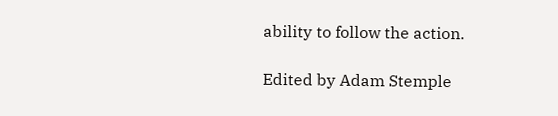ability to follow the action.

Edited by Adam Stemple